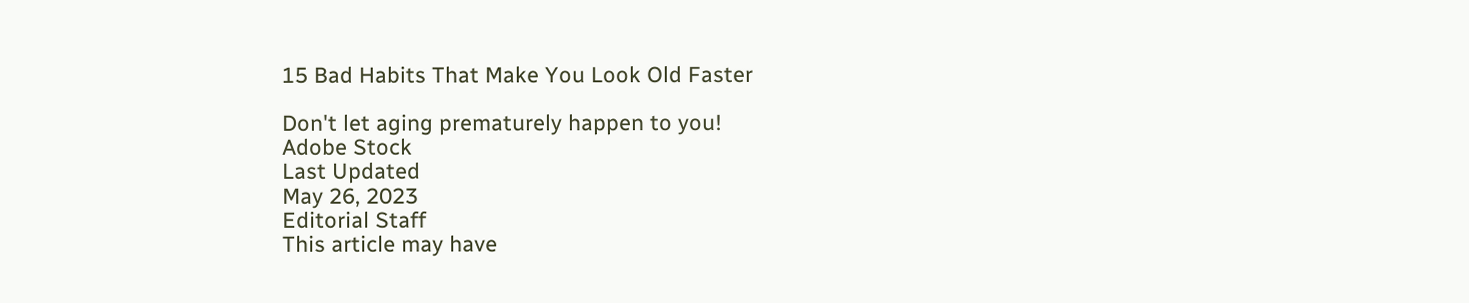15 Bad Habits That Make You Look Old Faster

Don't let aging prematurely happen to you!
Adobe Stock
Last Updated
May 26, 2023
Editorial Staff
This article may have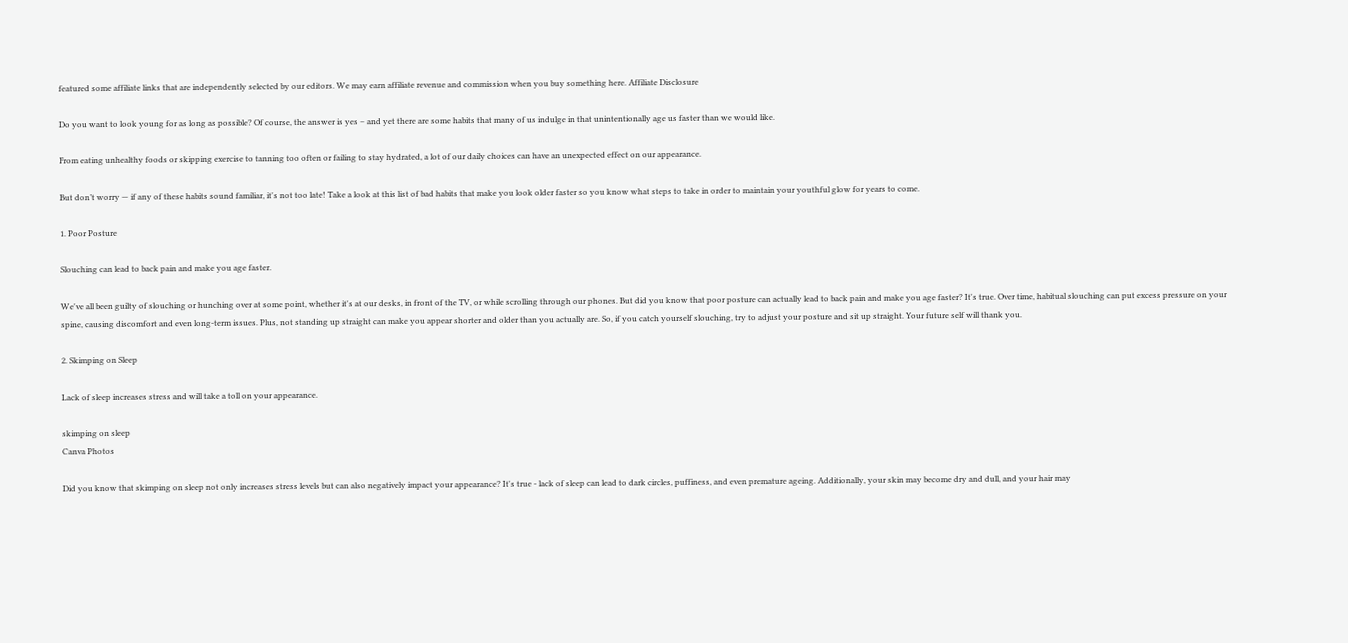featured some affiliate links that are independently selected by our editors. We may earn affiliate revenue and commission when you buy something here. Affiliate Disclosure

Do you want to look young for as long as possible? Of course, the answer is yes – and yet there are some habits that many of us indulge in that unintentionally age us faster than we would like.

From eating unhealthy foods or skipping exercise to tanning too often or failing to stay hydrated, a lot of our daily choices can have an unexpected effect on our appearance.

But don’t worry — if any of these habits sound familiar, it's not too late! Take a look at this list of bad habits that make you look older faster so you know what steps to take in order to maintain your youthful glow for years to come.

1. Poor Posture

Slouching can lead to back pain and make you age faster.

We've all been guilty of slouching or hunching over at some point, whether it's at our desks, in front of the TV, or while scrolling through our phones. But did you know that poor posture can actually lead to back pain and make you age faster? It's true. Over time, habitual slouching can put excess pressure on your spine, causing discomfort and even long-term issues. Plus, not standing up straight can make you appear shorter and older than you actually are. So, if you catch yourself slouching, try to adjust your posture and sit up straight. Your future self will thank you.

2. Skimping on Sleep

Lack of sleep increases stress and will take a toll on your appearance.

skimping on sleep
Canva Photos

Did you know that skimping on sleep not only increases stress levels but can also negatively impact your appearance? It's true - lack of sleep can lead to dark circles, puffiness, and even premature ageing. Additionally, your skin may become dry and dull, and your hair may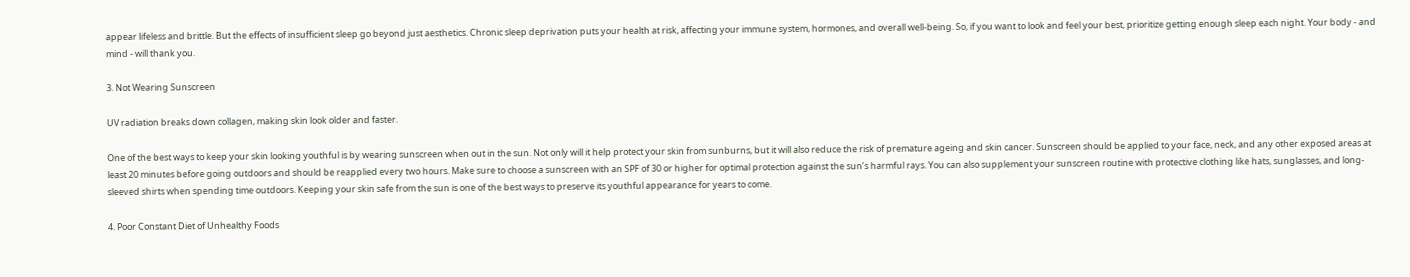appear lifeless and brittle. But the effects of insufficient sleep go beyond just aesthetics. Chronic sleep deprivation puts your health at risk, affecting your immune system, hormones, and overall well-being. So, if you want to look and feel your best, prioritize getting enough sleep each night. Your body - and mind - will thank you.

3. Not Wearing Sunscreen

UV radiation breaks down collagen, making skin look older and faster.

One of the best ways to keep your skin looking youthful is by wearing sunscreen when out in the sun. Not only will it help protect your skin from sunburns, but it will also reduce the risk of premature ageing and skin cancer. Sunscreen should be applied to your face, neck, and any other exposed areas at least 20 minutes before going outdoors and should be reapplied every two hours. Make sure to choose a sunscreen with an SPF of 30 or higher for optimal protection against the sun’s harmful rays. You can also supplement your sunscreen routine with protective clothing like hats, sunglasses, and long-sleeved shirts when spending time outdoors. Keeping your skin safe from the sun is one of the best ways to preserve its youthful appearance for years to come.

4. Poor Constant Diet of Unhealthy Foods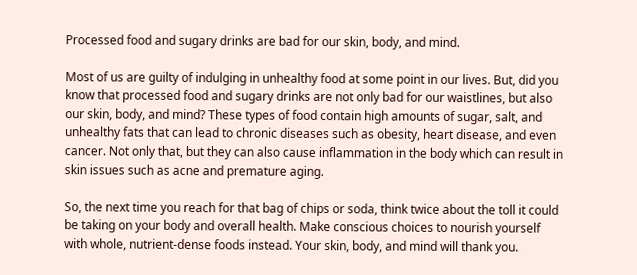Processed food and sugary drinks are bad for our skin, body, and mind.

Most of us are guilty of indulging in unhealthy food at some point in our lives. But, did you know that processed food and sugary drinks are not only bad for our waistlines, but also our skin, body, and mind? These types of food contain high amounts of sugar, salt, and unhealthy fats that can lead to chronic diseases such as obesity, heart disease, and even cancer. Not only that, but they can also cause inflammation in the body which can result in skin issues such as acne and premature aging.

So, the next time you reach for that bag of chips or soda, think twice about the toll it could be taking on your body and overall health. Make conscious choices to nourish yourself with whole, nutrient-dense foods instead. Your skin, body, and mind will thank you.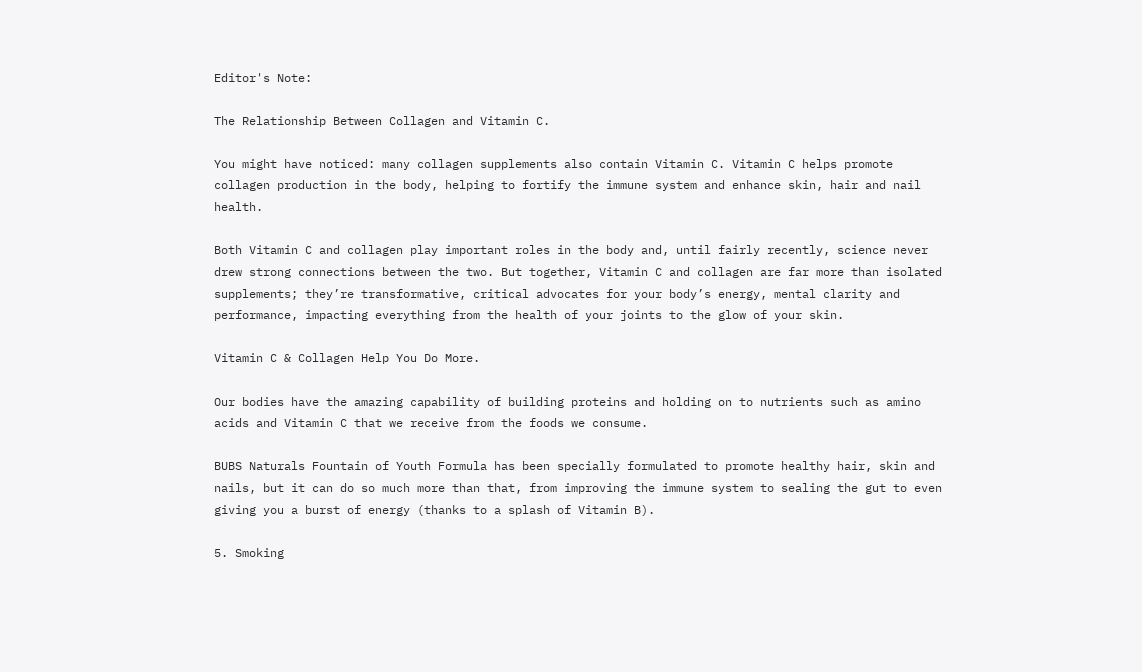Editor's Note:

The Relationship Between Collagen and Vitamin C.

You might have noticed: many collagen supplements also contain Vitamin C. Vitamin C helps promote collagen production in the body, helping to fortify the immune system and enhance skin, hair and nail health.

Both Vitamin C and collagen play important roles in the body and, until fairly recently, science never drew strong connections between the two. But together, Vitamin C and collagen are far more than isolated supplements; they’re transformative, critical advocates for your body’s energy, mental clarity and performance, impacting everything from the health of your joints to the glow of your skin.

Vitamin C & Collagen Help You Do More.

Our bodies have the amazing capability of building proteins and holding on to nutrients such as amino acids and Vitamin C that we receive from the foods we consume.

BUBS Naturals Fountain of Youth Formula has been specially formulated to promote healthy hair, skin and nails, but it can do so much more than that, from improving the immune system to sealing the gut to even giving you a burst of energy (thanks to a splash of Vitamin B).

5. Smoking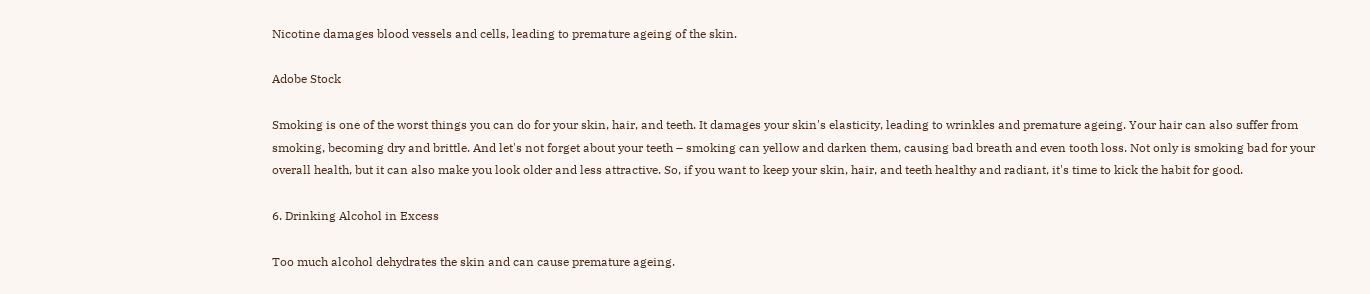Nicotine damages blood vessels and cells, leading to premature ageing of the skin.

Adobe Stock

Smoking is one of the worst things you can do for your skin, hair, and teeth. It damages your skin's elasticity, leading to wrinkles and premature ageing. Your hair can also suffer from smoking, becoming dry and brittle. And let's not forget about your teeth – smoking can yellow and darken them, causing bad breath and even tooth loss. Not only is smoking bad for your overall health, but it can also make you look older and less attractive. So, if you want to keep your skin, hair, and teeth healthy and radiant, it's time to kick the habit for good.

6. Drinking Alcohol in Excess

Too much alcohol dehydrates the skin and can cause premature ageing.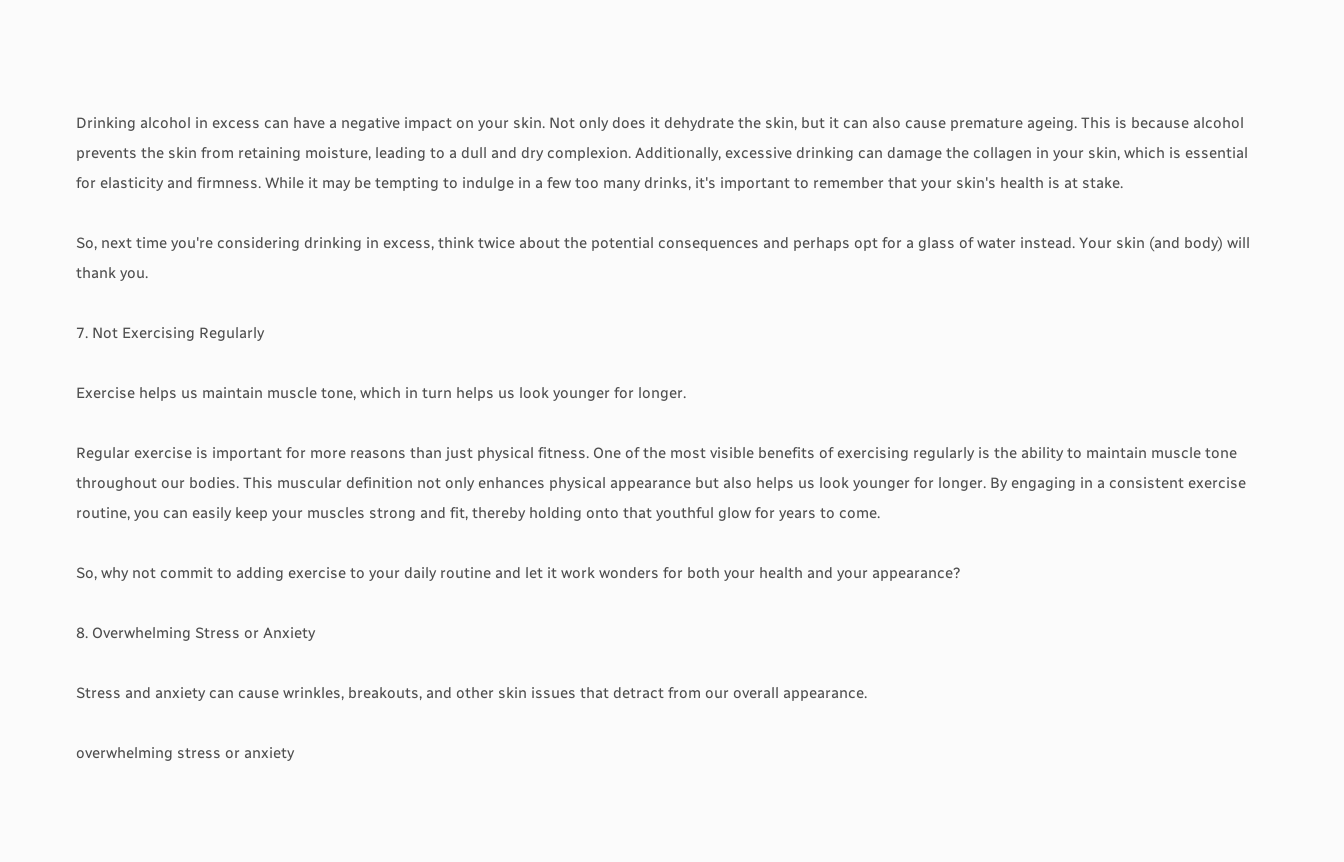Drinking alcohol in excess can have a negative impact on your skin. Not only does it dehydrate the skin, but it can also cause premature ageing. This is because alcohol prevents the skin from retaining moisture, leading to a dull and dry complexion. Additionally, excessive drinking can damage the collagen in your skin, which is essential for elasticity and firmness. While it may be tempting to indulge in a few too many drinks, it's important to remember that your skin's health is at stake.

So, next time you're considering drinking in excess, think twice about the potential consequences and perhaps opt for a glass of water instead. Your skin (and body) will thank you.

7. Not Exercising Regularly

Exercise helps us maintain muscle tone, which in turn helps us look younger for longer.

Regular exercise is important for more reasons than just physical fitness. One of the most visible benefits of exercising regularly is the ability to maintain muscle tone throughout our bodies. This muscular definition not only enhances physical appearance but also helps us look younger for longer. By engaging in a consistent exercise routine, you can easily keep your muscles strong and fit, thereby holding onto that youthful glow for years to come.

So, why not commit to adding exercise to your daily routine and let it work wonders for both your health and your appearance?

8. Overwhelming Stress or Anxiety

Stress and anxiety can cause wrinkles, breakouts, and other skin issues that detract from our overall appearance.

overwhelming stress or anxiety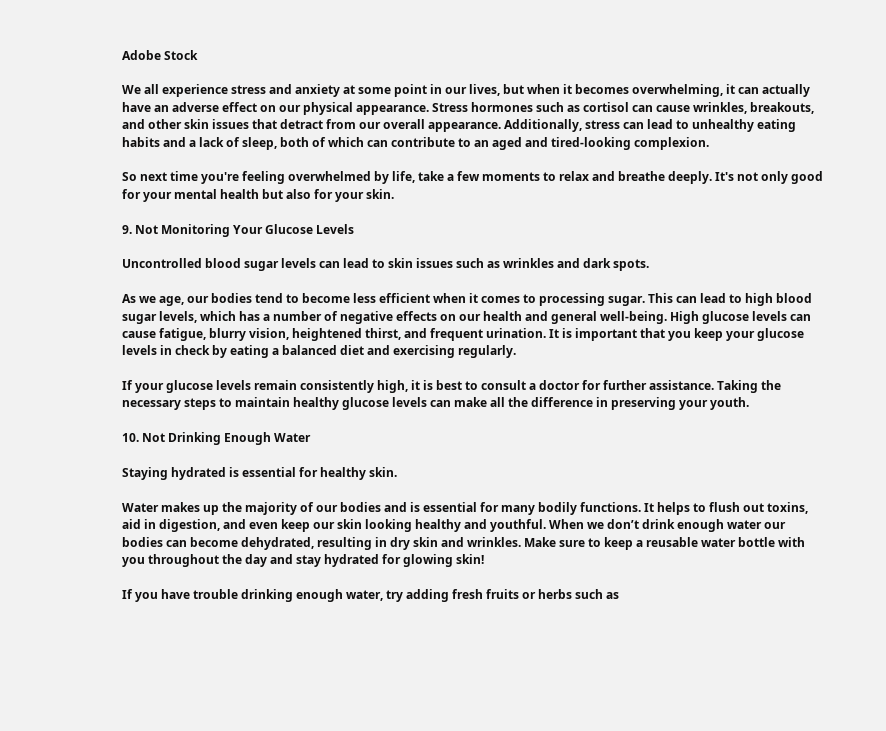Adobe Stock

We all experience stress and anxiety at some point in our lives, but when it becomes overwhelming, it can actually have an adverse effect on our physical appearance. Stress hormones such as cortisol can cause wrinkles, breakouts, and other skin issues that detract from our overall appearance. Additionally, stress can lead to unhealthy eating habits and a lack of sleep, both of which can contribute to an aged and tired-looking complexion.

So next time you're feeling overwhelmed by life, take a few moments to relax and breathe deeply. It's not only good for your mental health but also for your skin.

9. Not Monitoring Your Glucose Levels

Uncontrolled blood sugar levels can lead to skin issues such as wrinkles and dark spots.

As we age, our bodies tend to become less efficient when it comes to processing sugar. This can lead to high blood sugar levels, which has a number of negative effects on our health and general well-being. High glucose levels can cause fatigue, blurry vision, heightened thirst, and frequent urination. It is important that you keep your glucose levels in check by eating a balanced diet and exercising regularly.

If your glucose levels remain consistently high, it is best to consult a doctor for further assistance. Taking the necessary steps to maintain healthy glucose levels can make all the difference in preserving your youth.

10. Not Drinking Enough Water

Staying hydrated is essential for healthy skin.

Water makes up the majority of our bodies and is essential for many bodily functions. It helps to flush out toxins, aid in digestion, and even keep our skin looking healthy and youthful. When we don’t drink enough water our bodies can become dehydrated, resulting in dry skin and wrinkles. Make sure to keep a reusable water bottle with you throughout the day and stay hydrated for glowing skin!

If you have trouble drinking enough water, try adding fresh fruits or herbs such as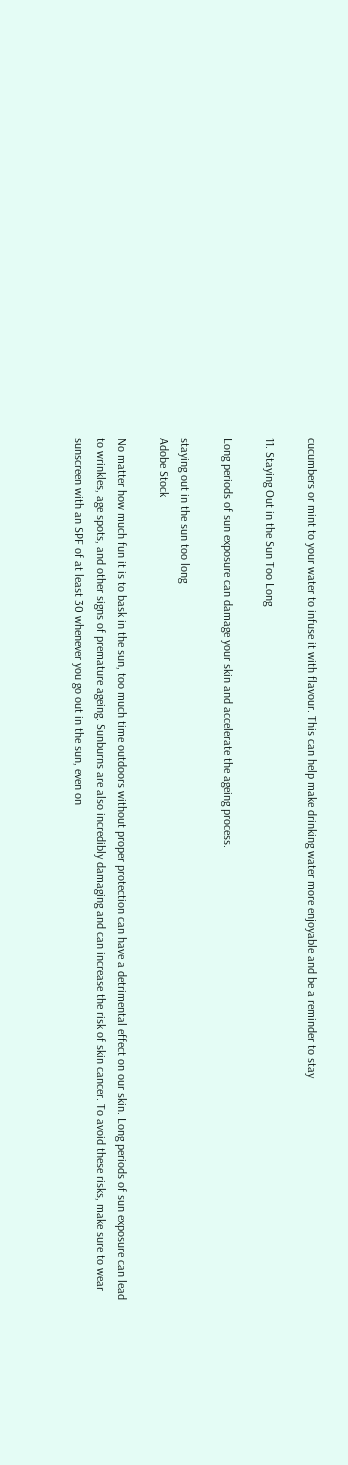cucumbers or mint to your water to infuse it with flavour. This can help make drinking water more enjoyable and be a reminder to stay

11. Staying Out in the Sun Too Long

Long periods of sun exposure can damage your skin and accelerate the ageing process.

staying out in the sun too long
Adobe Stock

No matter how much fun it is to bask in the sun, too much time outdoors without proper protection can have a detrimental effect on our skin. Long periods of sun exposure can lead to wrinkles, age spots, and other signs of premature ageing. Sunburns are also incredibly damaging and can increase the risk of skin cancer. To avoid these risks, make sure to wear sunscreen with an SPF of at least 30 whenever you go out in the sun, even on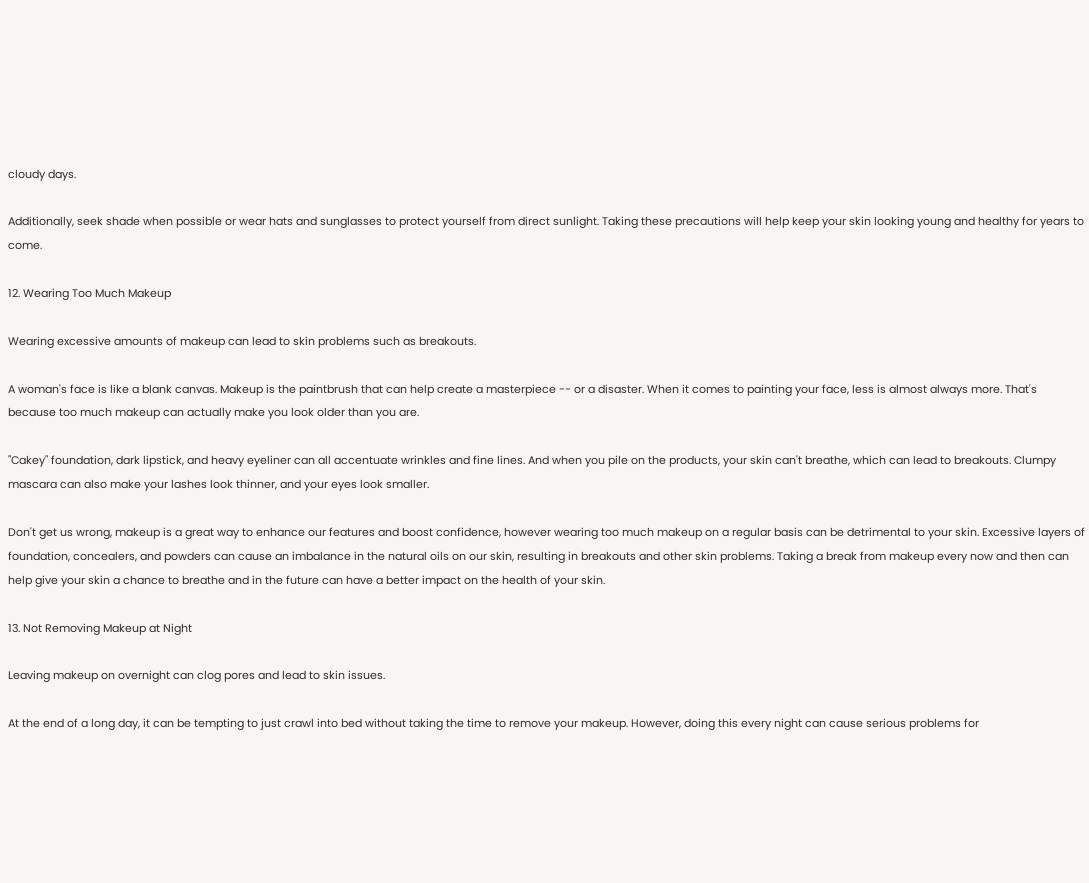cloudy days.

Additionally, seek shade when possible or wear hats and sunglasses to protect yourself from direct sunlight. Taking these precautions will help keep your skin looking young and healthy for years to come.

12. Wearing Too Much Makeup

Wearing excessive amounts of makeup can lead to skin problems such as breakouts.

A woman's face is like a blank canvas. Makeup is the paintbrush that can help create a masterpiece -- or a disaster. When it comes to painting your face, less is almost always more. That's because too much makeup can actually make you look older than you are.

"Cakey" foundation, dark lipstick, and heavy eyeliner can all accentuate wrinkles and fine lines. And when you pile on the products, your skin can't breathe, which can lead to breakouts. Clumpy mascara can also make your lashes look thinner, and your eyes look smaller.

Don't get us wrong, makeup is a great way to enhance our features and boost confidence, however wearing too much makeup on a regular basis can be detrimental to your skin. Excessive layers of foundation, concealers, and powders can cause an imbalance in the natural oils on our skin, resulting in breakouts and other skin problems. Taking a break from makeup every now and then can help give your skin a chance to breathe and in the future can have a better impact on the health of your skin.

13. Not Removing Makeup at Night

Leaving makeup on overnight can clog pores and lead to skin issues.

At the end of a long day, it can be tempting to just crawl into bed without taking the time to remove your makeup. However, doing this every night can cause serious problems for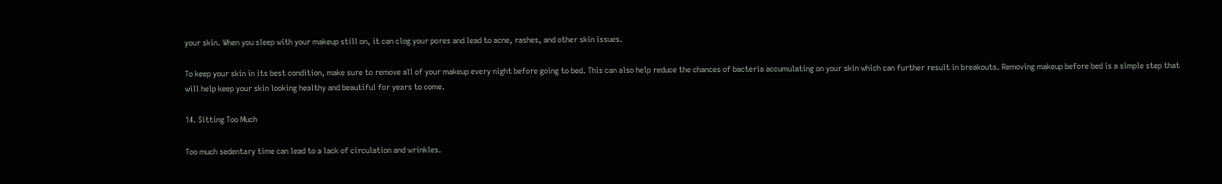your skin. When you sleep with your makeup still on, it can clog your pores and lead to acne, rashes, and other skin issues.

To keep your skin in its best condition, make sure to remove all of your makeup every night before going to bed. This can also help reduce the chances of bacteria accumulating on your skin which can further result in breakouts. Removing makeup before bed is a simple step that will help keep your skin looking healthy and beautiful for years to come.

14. Sitting Too Much

Too much sedentary time can lead to a lack of circulation and wrinkles.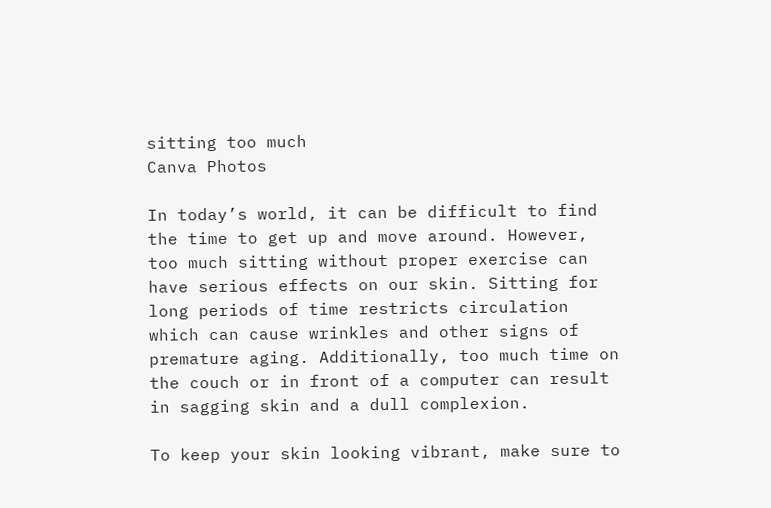sitting too much
Canva Photos

In today’s world, it can be difficult to find the time to get up and move around. However, too much sitting without proper exercise can have serious effects on our skin. Sitting for long periods of time restricts circulation which can cause wrinkles and other signs of premature aging. Additionally, too much time on the couch or in front of a computer can result in sagging skin and a dull complexion.

To keep your skin looking vibrant, make sure to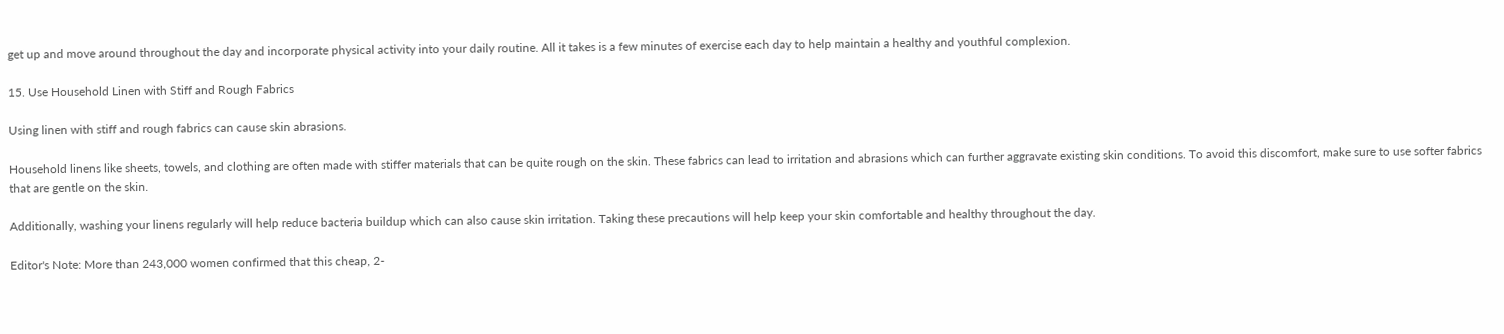get up and move around throughout the day and incorporate physical activity into your daily routine. All it takes is a few minutes of exercise each day to help maintain a healthy and youthful complexion.

15. Use Household Linen with Stiff and Rough Fabrics

Using linen with stiff and rough fabrics can cause skin abrasions.

Household linens like sheets, towels, and clothing are often made with stiffer materials that can be quite rough on the skin. These fabrics can lead to irritation and abrasions which can further aggravate existing skin conditions. To avoid this discomfort, make sure to use softer fabrics that are gentle on the skin.

Additionally, washing your linens regularly will help reduce bacteria buildup which can also cause skin irritation. Taking these precautions will help keep your skin comfortable and healthy throughout the day.

Editor's Note: More than 243,000 women confirmed that this cheap, 2-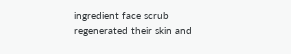ingredient face scrub regenerated their skin and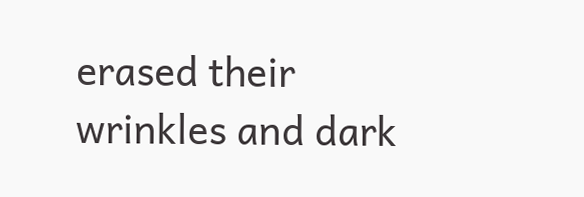erased their wrinkles and dark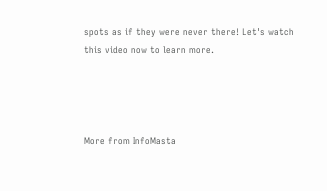spots as if they were never there! Let's watch this video now to learn more.




More from InfoMasta